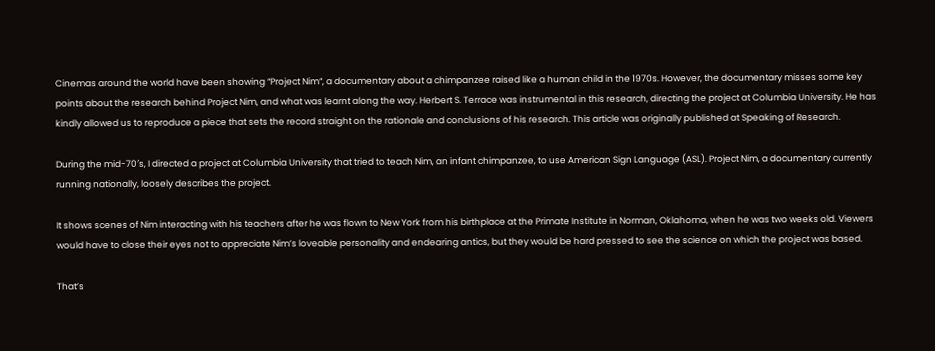Cinemas around the world have been showing “Project Nim“, a documentary about a chimpanzee raised like a human child in the 1970s. However, the documentary misses some key points about the research behind Project Nim, and what was learnt along the way. Herbert S. Terrace was instrumental in this research, directing the project at Columbia University. He has kindly allowed us to reproduce a piece that sets the record straight on the rationale and conclusions of his research. This article was originally published at Speaking of Research.

During the mid-70′s, I directed a project at Columbia University that tried to teach Nim, an infant chimpanzee, to use American Sign Language (ASL). Project Nim, a documentary currently running nationally, loosely describes the project.

It shows scenes of Nim interacting with his teachers after he was flown to New York from his birthplace at the Primate Institute in Norman, Oklahoma, when he was two weeks old. Viewers would have to close their eyes not to appreciate Nim’s loveable personality and endearing antics, but they would be hard pressed to see the science on which the project was based.

That’s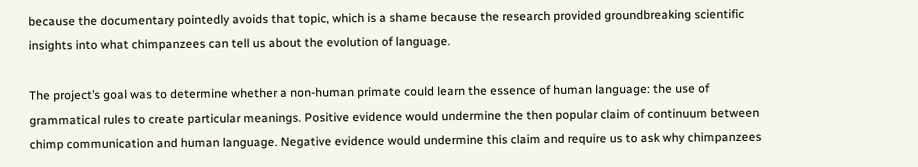because the documentary pointedly avoids that topic, which is a shame because the research provided groundbreaking scientific insights into what chimpanzees can tell us about the evolution of language.

The project’s goal was to determine whether a non-human primate could learn the essence of human language: the use of grammatical rules to create particular meanings. Positive evidence would undermine the then popular claim of continuum between chimp communication and human language. Negative evidence would undermine this claim and require us to ask why chimpanzees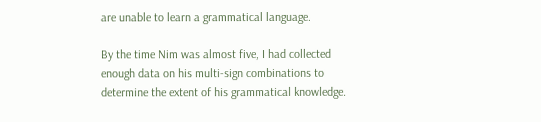are unable to learn a grammatical language.

By the time Nim was almost five, I had collected enough data on his multi-sign combinations to determine the extent of his grammatical knowledge.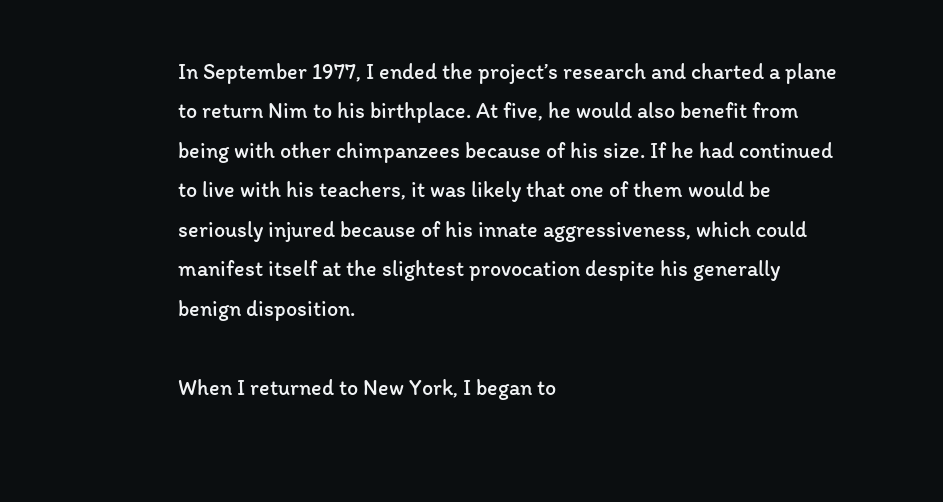In September 1977, I ended the project’s research and charted a plane to return Nim to his birthplace. At five, he would also benefit from being with other chimpanzees because of his size. If he had continued to live with his teachers, it was likely that one of them would be seriously injured because of his innate aggressiveness, which could manifest itself at the slightest provocation despite his generally benign disposition.

When I returned to New York, I began to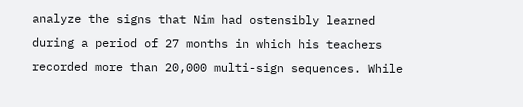analyze the signs that Nim had ostensibly learned during a period of 27 months in which his teachers recorded more than 20,000 multi-sign sequences. While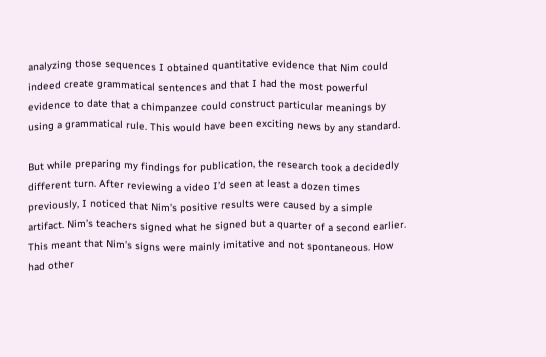analyzing those sequences I obtained quantitative evidence that Nim could indeed create grammatical sentences and that I had the most powerful evidence to date that a chimpanzee could construct particular meanings by using a grammatical rule. This would have been exciting news by any standard.

But while preparing my findings for publication, the research took a decidedly different turn. After reviewing a video I’d seen at least a dozen times previously, I noticed that Nim’s positive results were caused by a simple artifact. Nim’s teachers signed what he signed but a quarter of a second earlier. This meant that Nim’s signs were mainly imitative and not spontaneous. How had other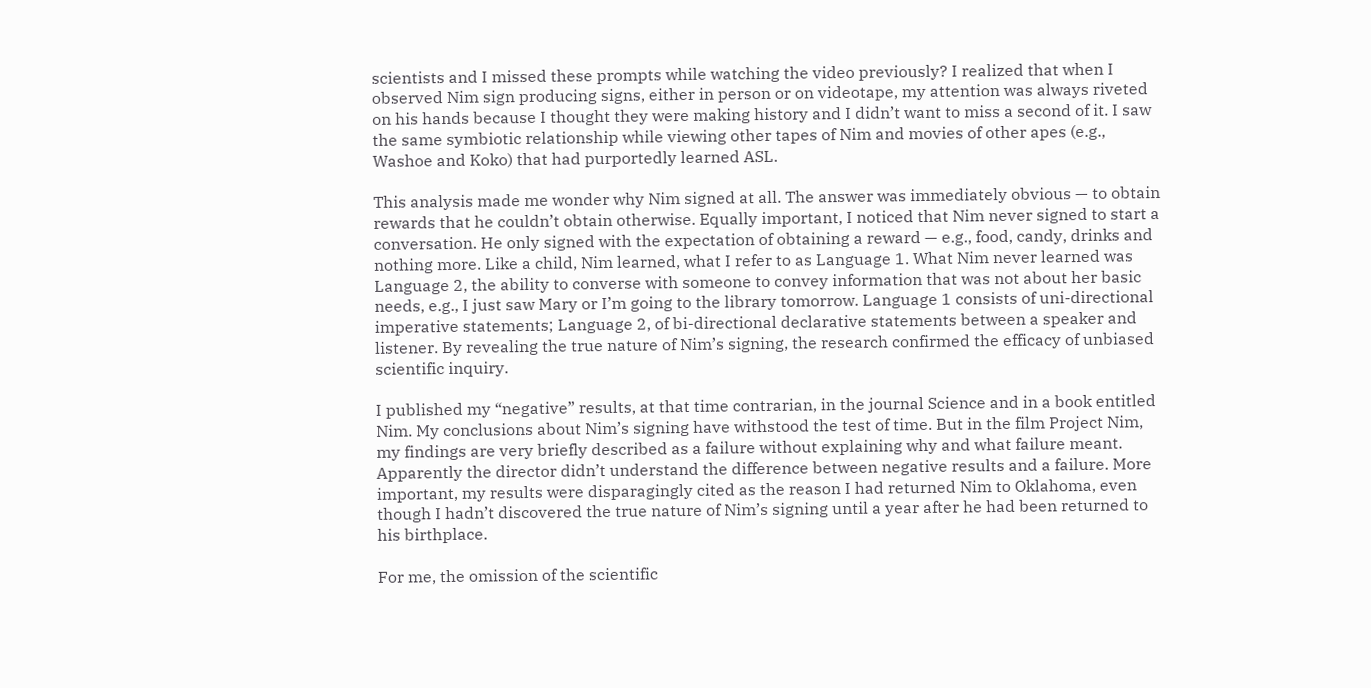scientists and I missed these prompts while watching the video previously? I realized that when I observed Nim sign producing signs, either in person or on videotape, my attention was always riveted on his hands because I thought they were making history and I didn’t want to miss a second of it. I saw the same symbiotic relationship while viewing other tapes of Nim and movies of other apes (e.g., Washoe and Koko) that had purportedly learned ASL.

This analysis made me wonder why Nim signed at all. The answer was immediately obvious — to obtain rewards that he couldn’t obtain otherwise. Equally important, I noticed that Nim never signed to start a conversation. He only signed with the expectation of obtaining a reward — e.g., food, candy, drinks and nothing more. Like a child, Nim learned, what I refer to as Language 1. What Nim never learned was Language 2, the ability to converse with someone to convey information that was not about her basic needs, e.g., I just saw Mary or I’m going to the library tomorrow. Language 1 consists of uni-directional imperative statements; Language 2, of bi-directional declarative statements between a speaker and listener. By revealing the true nature of Nim’s signing, the research confirmed the efficacy of unbiased scientific inquiry.

I published my “negative” results, at that time contrarian, in the journal Science and in a book entitled Nim. My conclusions about Nim’s signing have withstood the test of time. But in the film Project Nim, my findings are very briefly described as a failure without explaining why and what failure meant. Apparently the director didn’t understand the difference between negative results and a failure. More important, my results were disparagingly cited as the reason I had returned Nim to Oklahoma, even though I hadn’t discovered the true nature of Nim’s signing until a year after he had been returned to his birthplace.

For me, the omission of the scientific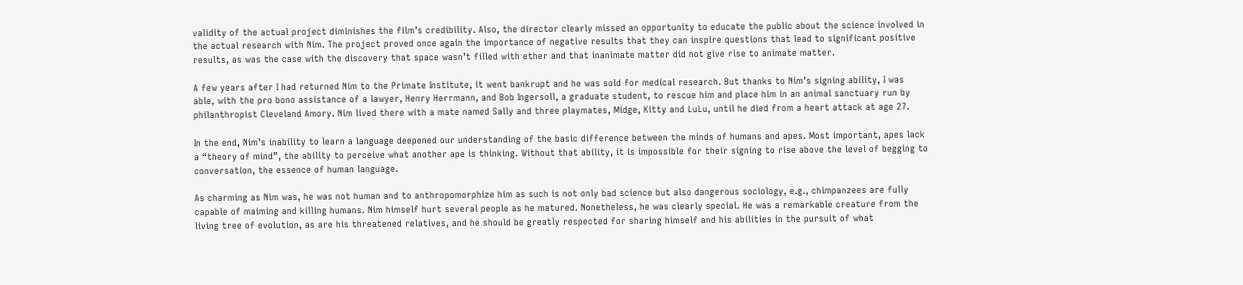validity of the actual project diminishes the film’s credibility. Also, the director clearly missed an opportunity to educate the public about the science involved in the actual research with Nim. The project proved once again the importance of negative results that they can inspire questions that lead to significant positive results, as was the case with the discovery that space wasn’t filled with ether and that inanimate matter did not give rise to animate matter.

A few years after I had returned Nim to the Primate Institute, it went bankrupt and he was sold for medical research. But thanks to Nim’s signing ability, I was able, with the pro bono assistance of a lawyer, Henry Herrmann, and Bob Ingersoll, a graduate student, to rescue him and place him in an animal sanctuary run by philanthropist Cleveland Amory. Nim lived there with a mate named Sally and three playmates, Midge, Kitty and LuLu, until he died from a heart attack at age 27.

In the end, Nim’s inability to learn a language deepened our understanding of the basic difference between the minds of humans and apes. Most important, apes lack a “theory of mind”, the ability to perceive what another ape is thinking. Without that ability, it is impossible for their signing to rise above the level of begging to conversation, the essence of human language.

As charming as Nim was, he was not human and to anthropomorphize him as such is not only bad science but also dangerous sociology, e.g., chimpanzees are fully capable of maiming and killing humans. Nim himself hurt several people as he matured. Nonetheless, he was clearly special. He was a remarkable creature from the living tree of evolution, as are his threatened relatives, and he should be greatly respected for sharing himself and his abilities in the pursuit of what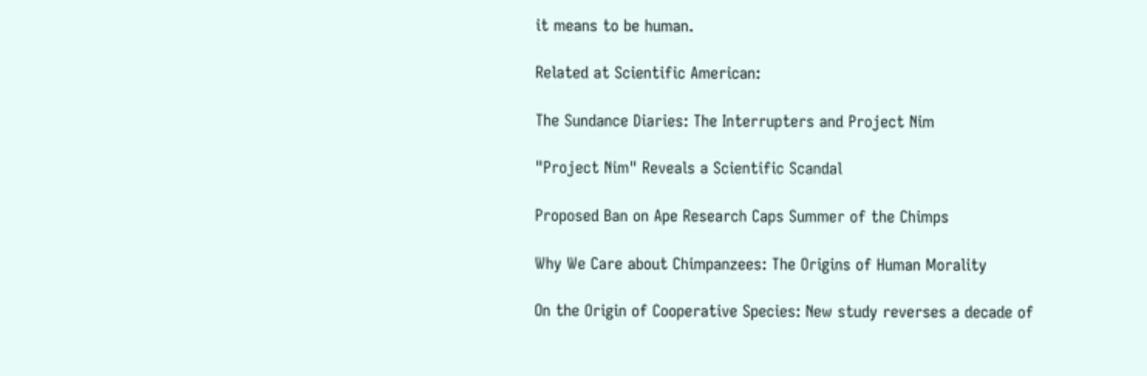it means to be human.

Related at Scientific American:

The Sundance Diaries: The Interrupters and Project Nim

"Project Nim" Reveals a Scientific Scandal

Proposed Ban on Ape Research Caps Summer of the Chimps

Why We Care about Chimpanzees: The Origins of Human Morality

On the Origin of Cooperative Species: New study reverses a decade of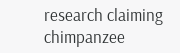research claiming chimpanzee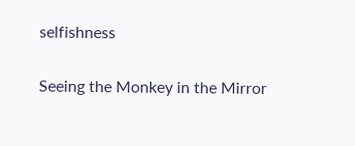selfishness

Seeing the Monkey in the Mirror